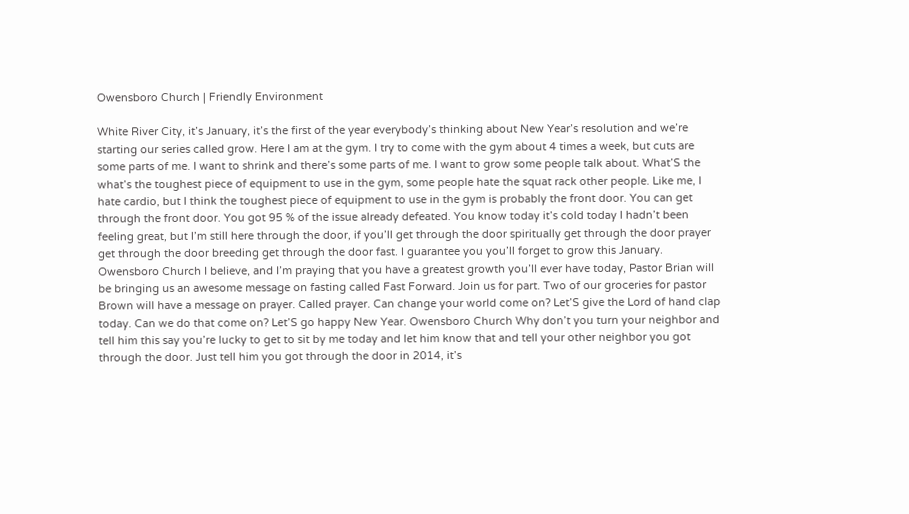Owensboro Church | Friendly Environment

White River City, it’s January, it’s the first of the year everybody’s thinking about New Year’s resolution and we’re starting our series called grow. Here I am at the gym. I try to come with the gym about 4 times a week, but cuts are some parts of me. I want to shrink and there’s some parts of me. I want to grow some people talk about. What’S the what’s the toughest piece of equipment to use in the gym, some people hate the squat rack other people. Like me, I hate cardio, but I think the toughest piece of equipment to use in the gym is probably the front door. You can get through the front door. You got 95 % of the issue already defeated. You know today it’s cold today I hadn’t been feeling great, but I’m still here through the door, if you’ll get through the door spiritually get through the door prayer get through the door breeding get through the door fast. I guarantee you you’ll forget to grow this January. Owensboro Church I believe, and I’m praying that you have a greatest growth you’ll ever have today, Pastor Brian will be bringing us an awesome message on fasting called Fast Forward. Join us for part. Two of our groceries for pastor Brown will have a message on prayer. Called prayer. Can change your world come on? Let’S give the Lord of hand clap today. Can we do that come on? Let’S go happy New Year. Owensboro Church Why don’t you turn your neighbor and tell him this say you’re lucky to get to sit by me today and let him know that and tell your other neighbor you got through the door. Just tell him you got through the door in 2014, it’s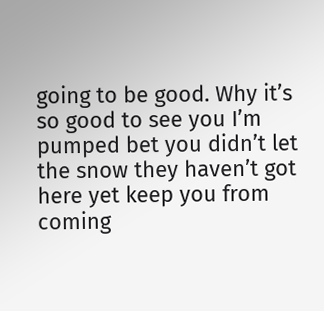going to be good. Why it’s so good to see you I’m pumped bet you didn’t let the snow they haven’t got here yet keep you from coming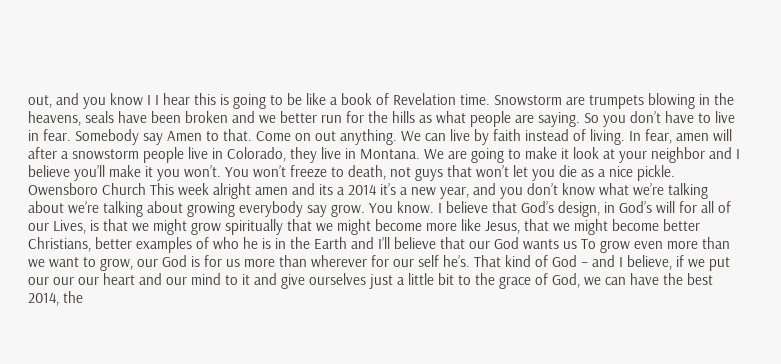out, and you know I I hear this is going to be like a book of Revelation time. Snowstorm are trumpets blowing in the heavens, seals have been broken and we better run for the hills as what people are saying. So you don’t have to live in fear. Somebody say Amen to that. Come on out anything. We can live by faith instead of living. In fear, amen will after a snowstorm people live in Colorado, they live in Montana. We are going to make it look at your neighbor and I believe you’ll make it you won’t. You won’t freeze to death, not guys that won’t let you die as a nice pickle. Owensboro Church This week alright amen and its a 2014 it’s a new year, and you don’t know what we’re talking about we’re talking about growing everybody say grow. You know. I believe that God’s design, in God’s will for all of our Lives, is that we might grow spiritually that we might become more like Jesus, that we might become better Christians, better examples of who he is in the Earth and I’ll believe that our God wants us To grow even more than we want to grow, our God is for us more than wherever for our self he’s. That kind of God – and I believe, if we put our our our heart and our mind to it and give ourselves just a little bit to the grace of God, we can have the best 2014, the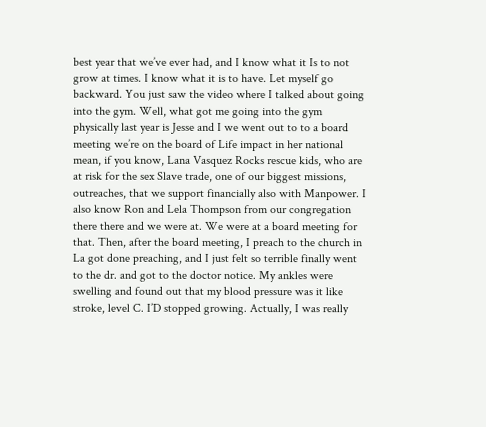best year that we’ve ever had, and I know what it Is to not grow at times. I know what it is to have. Let myself go backward. You just saw the video where I talked about going into the gym. Well, what got me going into the gym physically last year is Jesse and I we went out to to a board meeting we’re on the board of Life impact in her national mean, if you know, Lana Vasquez Rocks rescue kids, who are at risk for the sex Slave trade, one of our biggest missions, outreaches, that we support financially also with Manpower. I also know Ron and Lela Thompson from our congregation there there and we were at. We were at a board meeting for that. Then, after the board meeting, I preach to the church in La got done preaching, and I just felt so terrible finally went to the dr. and got to the doctor notice. My ankles were swelling and found out that my blood pressure was it like stroke, level C. I’D stopped growing. Actually, I was really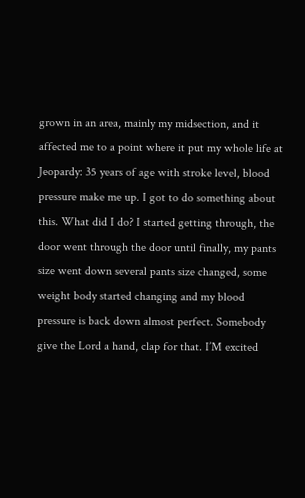grown in an area, mainly my midsection, and it affected me to a point where it put my whole life at Jeopardy: 35 years of age with stroke level, blood pressure make me up. I got to do something about this. What did I do? I started getting through, the door went through the door until finally, my pants size went down several pants size changed, some weight body started changing and my blood pressure is back down almost perfect. Somebody give the Lord a hand, clap for that. I’M excited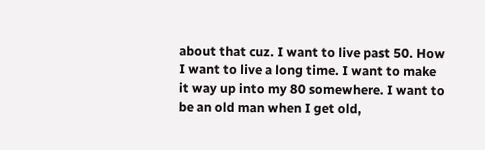about that cuz. I want to live past 50. How I want to live a long time. I want to make it way up into my 80 somewhere. I want to be an old man when I get old,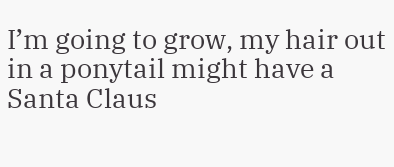I’m going to grow, my hair out in a ponytail might have a Santa Claus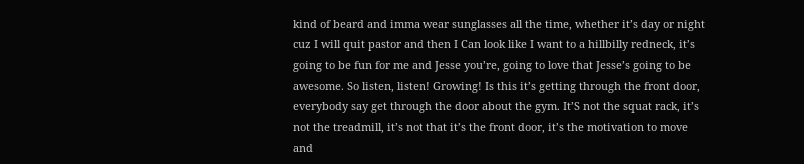kind of beard and imma wear sunglasses all the time, whether it’s day or night cuz I will quit pastor and then I Can look like I want to a hillbilly redneck, it’s going to be fun for me and Jesse you’re, going to love that Jesse’s going to be awesome. So listen, listen! Growing! Is this it’s getting through the front door, everybody say get through the door about the gym. It’S not the squat rack, it’s not the treadmill, it’s not that it’s the front door, it’s the motivation to move and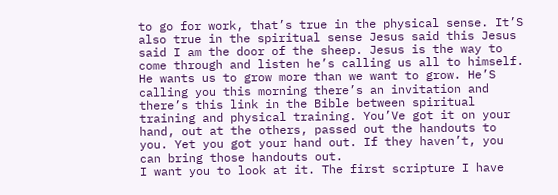to go for work, that’s true in the physical sense. It’S also true in the spiritual sense Jesus said this Jesus said I am the door of the sheep. Jesus is the way to come through and listen he’s calling us all to himself. He wants us to grow more than we want to grow. He’S calling you this morning there’s an invitation and there’s this link in the Bible between spiritual training and physical training. You’Ve got it on your hand, out at the others, passed out the handouts to you. Yet you got your hand out. If they haven’t, you can bring those handouts out.
I want you to look at it. The first scripture I have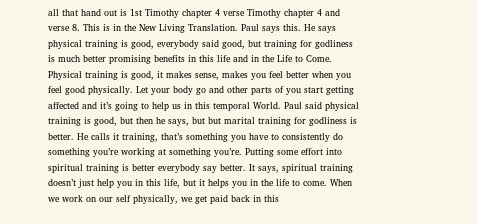all that hand out is 1st Timothy chapter 4 verse Timothy chapter 4 and verse 8. This is in the New Living Translation. Paul says this. He says physical training is good, everybody said good, but training for godliness is much better promising benefits in this life and in the Life to Come. Physical training is good, it makes sense, makes you feel better when you feel good physically. Let your body go and other parts of you start getting affected and it’s going to help us in this temporal World. Paul said physical training is good, but then he says, but but marital training for godliness is better. He calls it training, that’s something you have to consistently do something you’re working at something you’re. Putting some effort into spiritual training is better everybody say better. It says, spiritual training doesn’t just help you in this life, but it helps you in the life to come. When we work on our self physically, we get paid back in this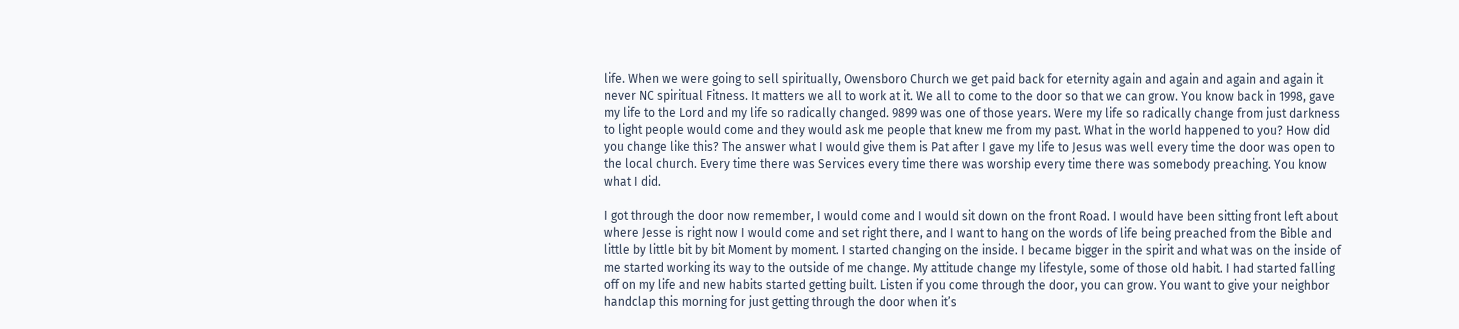life. When we were going to sell spiritually, Owensboro Church we get paid back for eternity again and again and again and again it never NC spiritual Fitness. It matters we all to work at it. We all to come to the door so that we can grow. You know back in 1998, gave my life to the Lord and my life so radically changed. 9899 was one of those years. Were my life so radically change from just darkness to light people would come and they would ask me people that knew me from my past. What in the world happened to you? How did you change like this? The answer what I would give them is Pat after I gave my life to Jesus was well every time the door was open to the local church. Every time there was Services every time there was worship every time there was somebody preaching. You know what I did.

I got through the door now remember, I would come and I would sit down on the front Road. I would have been sitting front left about where Jesse is right now I would come and set right there, and I want to hang on the words of life being preached from the Bible and little by little bit by bit Moment by moment. I started changing on the inside. I became bigger in the spirit and what was on the inside of me started working its way to the outside of me change. My attitude change my lifestyle, some of those old habit. I had started falling off on my life and new habits started getting built. Listen if you come through the door, you can grow. You want to give your neighbor handclap this morning for just getting through the door when it’s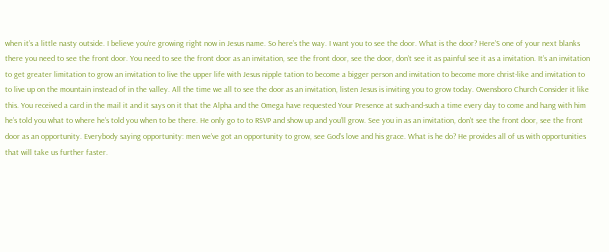when it’s a little nasty outside. I believe you’re growing right now in Jesus name. So here’s the way. I want you to see the door. What is the door? Here’S one of your next blanks there you need to see the front door. You need to see the front door as an invitation, see the front door, see the door, don’t see it as painful see it as a invitation. It’s an invitation to get greater limitation to grow an invitation to live the upper life with Jesus nipple tation to become a bigger person and invitation to become more christ-like and invitation to to live up on the mountain instead of in the valley. All the time we all to see the door as an invitation, listen Jesus is inviting you to grow today. Owensboro Church Consider it like this. You received a card in the mail it and it says on it that the Alpha and the Omega have requested Your Presence at such-and-such a time every day to come and hang with him he’s told you what to where he’s told you when to be there. He only go to to RSVP and show up and you’ll grow. See you in as an invitation, don’t see the front door, see the front door as an opportunity. Everybody saying opportunity: men we’ve got an opportunity to grow, see God’s love and his grace. What is he do? He provides all of us with opportunities that will take us further faster.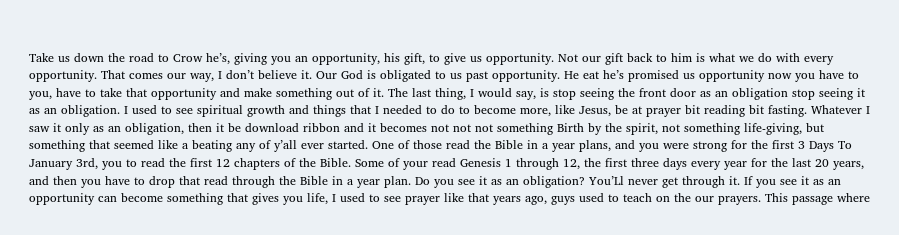Take us down the road to Crow he’s, giving you an opportunity, his gift, to give us opportunity. Not our gift back to him is what we do with every opportunity. That comes our way, I don’t believe it. Our God is obligated to us past opportunity. He eat he’s promised us opportunity now you have to you, have to take that opportunity and make something out of it. The last thing, I would say, is stop seeing the front door as an obligation stop seeing it as an obligation. I used to see spiritual growth and things that I needed to do to become more, like Jesus, be at prayer bit reading bit fasting. Whatever I saw it only as an obligation, then it be download ribbon and it becomes not not not something Birth by the spirit, not something life-giving, but something that seemed like a beating any of y’all ever started. One of those read the Bible in a year plans, and you were strong for the first 3 Days To January 3rd, you to read the first 12 chapters of the Bible. Some of your read Genesis 1 through 12, the first three days every year for the last 20 years, and then you have to drop that read through the Bible in a year plan. Do you see it as an obligation? You’Ll never get through it. If you see it as an opportunity can become something that gives you life, I used to see prayer like that years ago, guys used to teach on the our prayers. This passage where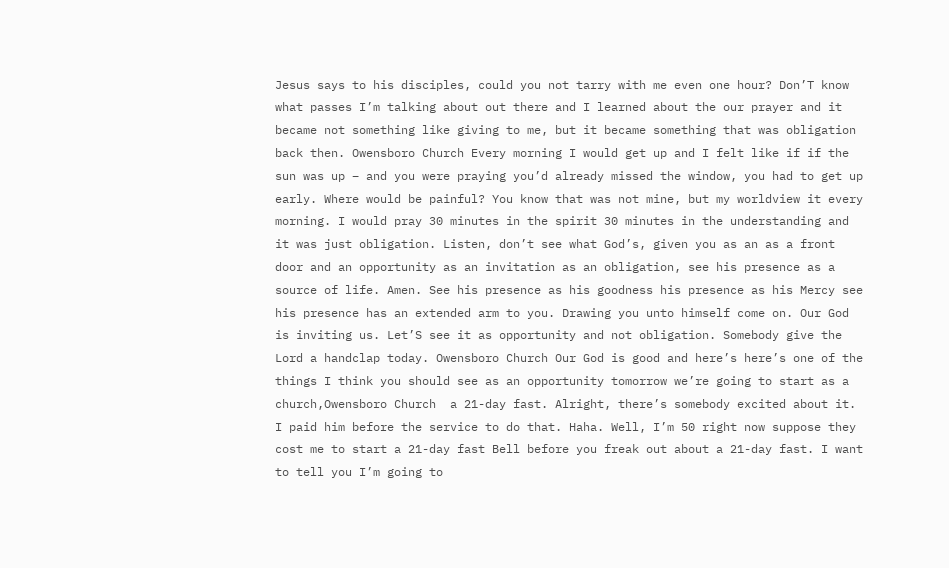Jesus says to his disciples, could you not tarry with me even one hour? Don’T know what passes I’m talking about out there and I learned about the our prayer and it became not something like giving to me, but it became something that was obligation back then. Owensboro Church Every morning I would get up and I felt like if if the sun was up – and you were praying you’d already missed the window, you had to get up early. Where would be painful? You know that was not mine, but my worldview it every morning. I would pray 30 minutes in the spirit 30 minutes in the understanding and it was just obligation. Listen, don’t see what God’s, given you as an as a front door and an opportunity as an invitation as an obligation, see his presence as a source of life. Amen. See his presence as his goodness his presence as his Mercy see his presence has an extended arm to you. Drawing you unto himself come on. Our God is inviting us. Let’S see it as opportunity and not obligation. Somebody give the Lord a handclap today. Owensboro Church Our God is good and here’s here’s one of the things I think you should see as an opportunity tomorrow we’re going to start as a church,Owensboro Church  a 21-day fast. Alright, there’s somebody excited about it. I paid him before the service to do that. Haha. Well, I’m 50 right now suppose they cost me to start a 21-day fast Bell before you freak out about a 21-day fast. I want to tell you I’m going to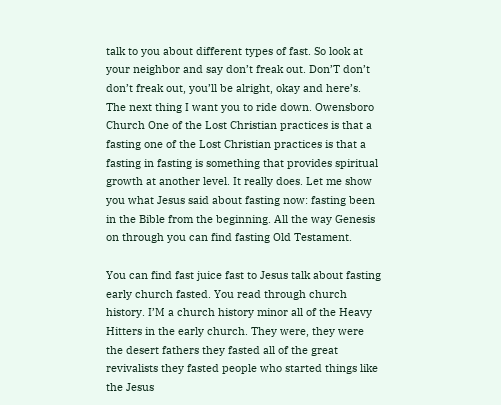talk to you about different types of fast. So look at your neighbor and say don’t freak out. Don’T don’t don’t freak out, you’ll be alright, okay and here’s. The next thing I want you to ride down. Owensboro Church One of the Lost Christian practices is that a fasting one of the Lost Christian practices is that a fasting in fasting is something that provides spiritual growth at another level. It really does. Let me show you what Jesus said about fasting now: fasting been in the Bible from the beginning. All the way Genesis on through you can find fasting Old Testament.

You can find fast juice fast to Jesus talk about fasting early church fasted. You read through church history. I’M a church history minor all of the Heavy Hitters in the early church. They were, they were the desert fathers they fasted all of the great revivalists they fasted people who started things like the Jesus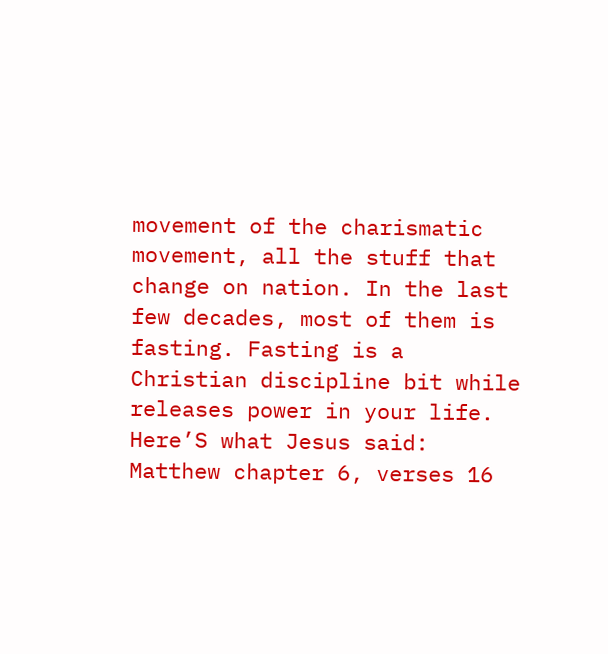movement of the charismatic movement, all the stuff that change on nation. In the last few decades, most of them is fasting. Fasting is a Christian discipline bit while releases power in your life. Here’S what Jesus said: Matthew chapter 6, verses 16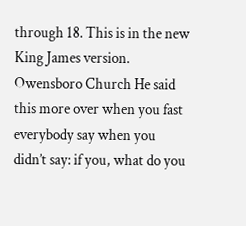through 18. This is in the new King James version. Owensboro Church He said this more over when you fast everybody say when you didn’t say: if you, what do you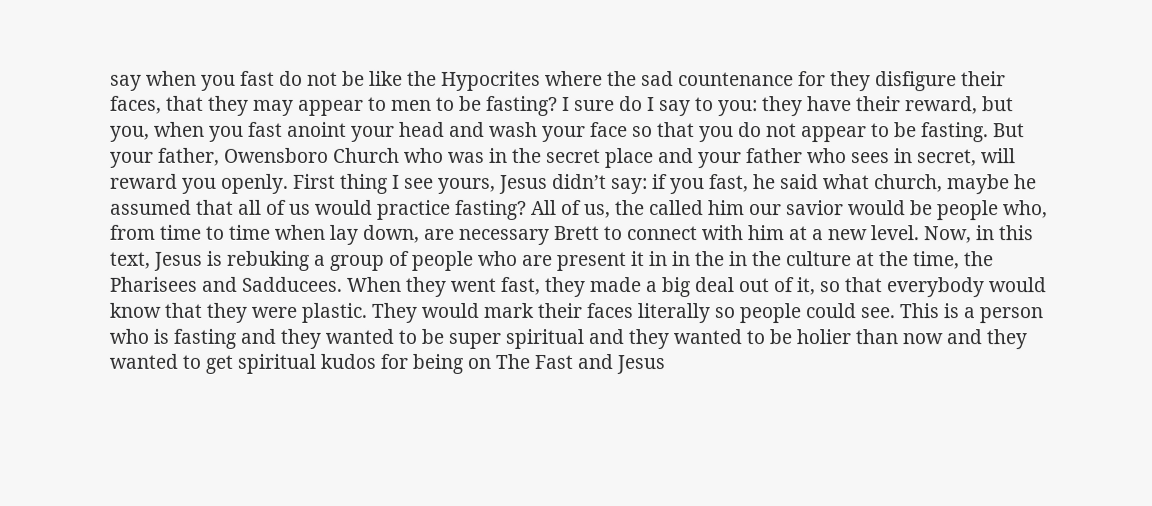say when you fast do not be like the Hypocrites where the sad countenance for they disfigure their faces, that they may appear to men to be fasting? I sure do I say to you: they have their reward, but you, when you fast anoint your head and wash your face so that you do not appear to be fasting. But your father, Owensboro Church who was in the secret place and your father who sees in secret, will reward you openly. First thing I see yours, Jesus didn’t say: if you fast, he said what church, maybe he assumed that all of us would practice fasting? All of us, the called him our savior would be people who, from time to time when lay down, are necessary Brett to connect with him at a new level. Now, in this text, Jesus is rebuking a group of people who are present it in in the in the culture at the time, the Pharisees and Sadducees. When they went fast, they made a big deal out of it, so that everybody would know that they were plastic. They would mark their faces literally so people could see. This is a person who is fasting and they wanted to be super spiritual and they wanted to be holier than now and they wanted to get spiritual kudos for being on The Fast and Jesus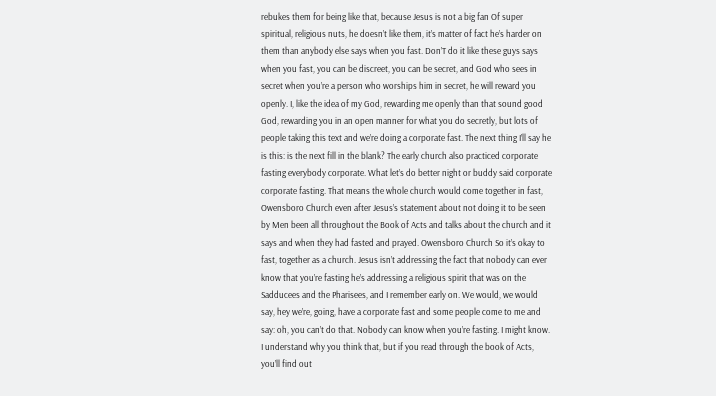rebukes them for being like that, because Jesus is not a big fan Of super spiritual, religious nuts, he doesn’t like them, it’s matter of fact he’s harder on them than anybody else says when you fast. Don’T do it like these guys says when you fast, you can be discreet, you can be secret, and God who sees in secret when you’re a person who worships him in secret, he will reward you openly. I, like the idea of my God, rewarding me openly than that sound good God, rewarding you in an open manner for what you do secretly, but lots of people taking this text and we’re doing a corporate fast. The next thing I’ll say he is this: is the next fill in the blank? The early church also practiced corporate fasting everybody corporate. What let’s do better night or buddy said corporate corporate fasting. That means the whole church would come together in fast, Owensboro Church even after Jesus’s statement about not doing it to be seen by Men been all throughout the Book of Acts and talks about the church and it says and when they had fasted and prayed. Owensboro Church So it’s okay to fast, together as a church. Jesus isn’t addressing the fact that nobody can ever know that you’re fasting he’s addressing a religious spirit that was on the Sadducees and the Pharisees, and I remember early on. We would, we would say, hey we’re, going, have a corporate fast and some people come to me and say: oh, you can’t do that. Nobody can know when you’re fasting. I might know. I understand why you think that, but if you read through the book of Acts, you’ll find out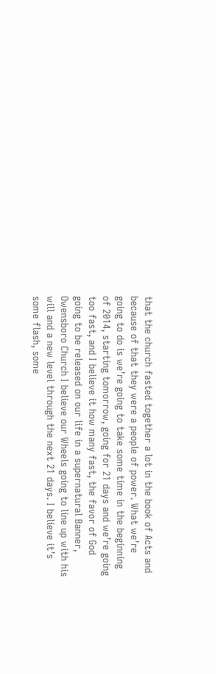that the church fasted together a lot in the book of Acts and because of that they were a people of power. What we’re going to do is we’re going to take some time in the beginning of 2014, starting tomorrow, going for 21 days and we’re going too fast, and I believe it how many fast, the favor of God going to be released on our life in a supernatural Banner, Owensboro Church I believe our Wheels going to line up with his will and a new level through the next 21 days. I believe it’s some flash, some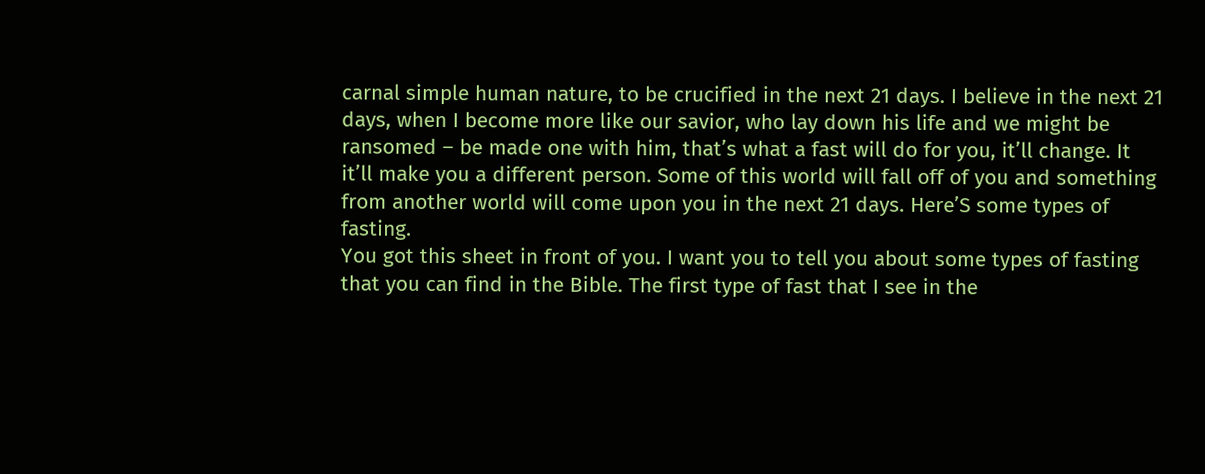carnal simple human nature, to be crucified in the next 21 days. I believe in the next 21 days, when I become more like our savior, who lay down his life and we might be ransomed – be made one with him, that’s what a fast will do for you, it’ll change. It it’ll make you a different person. Some of this world will fall off of you and something from another world will come upon you in the next 21 days. Here’S some types of fasting.
You got this sheet in front of you. I want you to tell you about some types of fasting that you can find in the Bible. The first type of fast that I see in the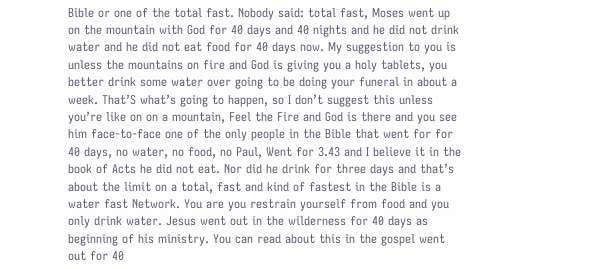Bible or one of the total fast. Nobody said: total fast, Moses went up on the mountain with God for 40 days and 40 nights and he did not drink water and he did not eat food for 40 days now. My suggestion to you is unless the mountains on fire and God is giving you a holy tablets, you better drink some water over going to be doing your funeral in about a week. That’S what’s going to happen, so I don’t suggest this unless you’re like on on a mountain, Feel the Fire and God is there and you see him face-to-face one of the only people in the Bible that went for for 40 days, no water, no food, no Paul, Went for 3.43 and I believe it in the book of Acts he did not eat. Nor did he drink for three days and that’s about the limit on a total, fast and kind of fastest in the Bible is a water fast Network. You are you restrain yourself from food and you only drink water. Jesus went out in the wilderness for 40 days as beginning of his ministry. You can read about this in the gospel went out for 40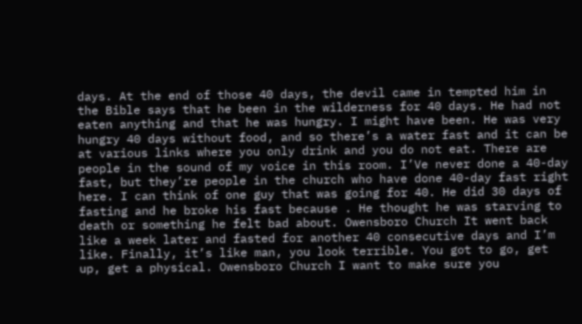days. At the end of those 40 days, the devil came in tempted him in the Bible says that he been in the wilderness for 40 days. He had not eaten anything and that he was hungry. I might have been. He was very hungry 40 days without food, and so there’s a water fast and it can be at various links where you only drink and you do not eat. There are people in the sound of my voice in this room. I’Ve never done a 40-day fast, but they’re people in the church who have done 40-day fast right here. I can think of one guy that was going for 40. He did 30 days of fasting and he broke his fast because . He thought he was starving to death or something he felt bad about. Owensboro Church It went back like a week later and fasted for another 40 consecutive days and I’m like. Finally, it’s like man, you look terrible. You got to go, get up, get a physical. Owensboro Church I want to make sure you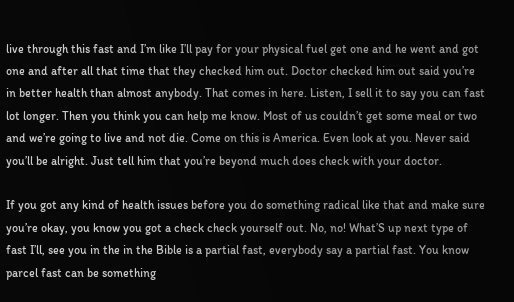live through this fast and I’m like I’ll pay for your physical fuel get one and he went and got one and after all that time that they checked him out. Doctor checked him out said you’re in better health than almost anybody. That comes in here. Listen, I sell it to say you can fast lot longer. Then you think you can help me know. Most of us couldn’t get some meal or two and we’re going to live and not die. Come on this is America. Even look at you. Never said you’ll be alright. Just tell him that you’re beyond much does check with your doctor.

If you got any kind of health issues before you do something radical like that and make sure you’re okay, you know you got a check check yourself out. No, no! What’S up next type of fast I’ll, see you in the in the Bible is a partial fast, everybody say a partial fast. You know parcel fast can be something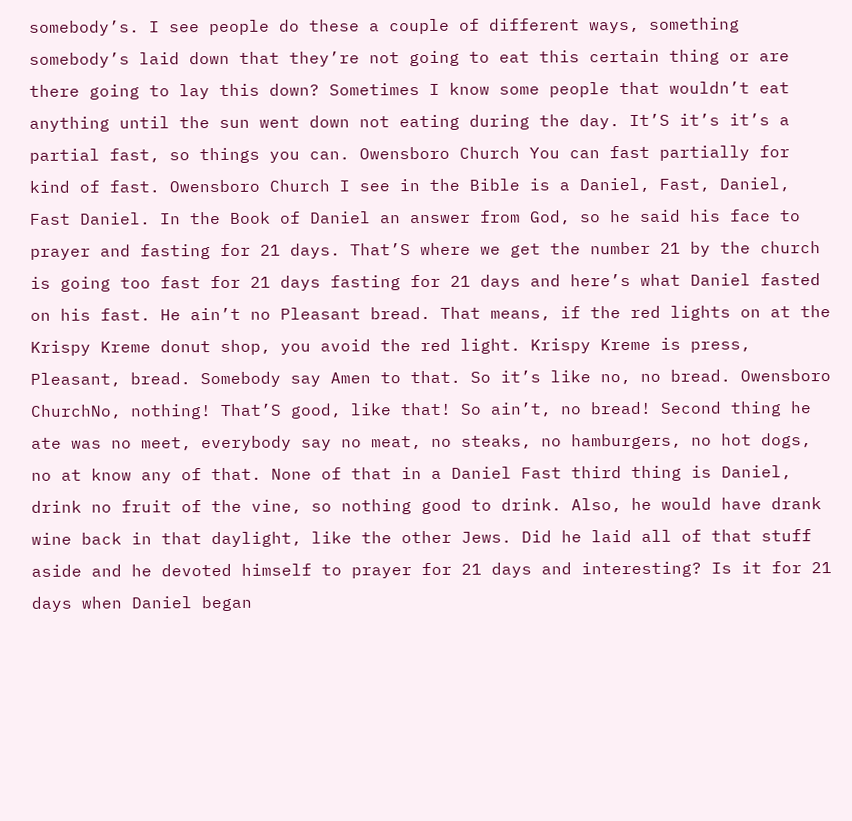somebody’s. I see people do these a couple of different ways, something somebody’s laid down that they’re not going to eat this certain thing or are there going to lay this down? Sometimes I know some people that wouldn’t eat anything until the sun went down not eating during the day. It’S it’s it’s a partial fast, so things you can. Owensboro Church You can fast partially for kind of fast. Owensboro Church I see in the Bible is a Daniel, Fast, Daniel, Fast Daniel. In the Book of Daniel an answer from God, so he said his face to prayer and fasting for 21 days. That’S where we get the number 21 by the church is going too fast for 21 days fasting for 21 days and here’s what Daniel fasted on his fast. He ain’t no Pleasant bread. That means, if the red lights on at the Krispy Kreme donut shop, you avoid the red light. Krispy Kreme is press, Pleasant, bread. Somebody say Amen to that. So it’s like no, no bread. Owensboro ChurchNo, nothing! That’S good, like that! So ain’t, no bread! Second thing he ate was no meet, everybody say no meat, no steaks, no hamburgers, no hot dogs, no at know any of that. None of that in a Daniel Fast third thing is Daniel, drink no fruit of the vine, so nothing good to drink. Also, he would have drank wine back in that daylight, like the other Jews. Did he laid all of that stuff aside and he devoted himself to prayer for 21 days and interesting? Is it for 21 days when Daniel began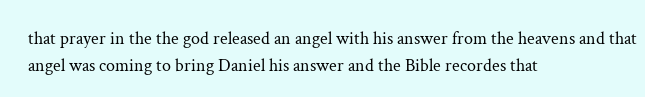that prayer in the the god released an angel with his answer from the heavens and that angel was coming to bring Daniel his answer and the Bible recordes that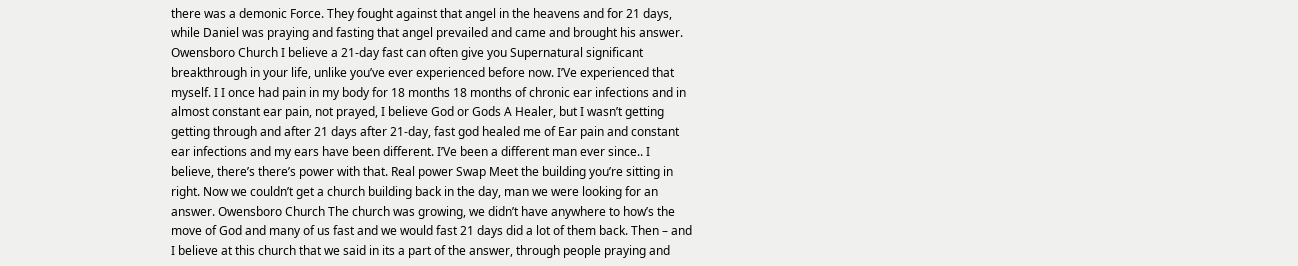there was a demonic Force. They fought against that angel in the heavens and for 21 days, while Daniel was praying and fasting that angel prevailed and came and brought his answer. Owensboro Church I believe a 21-day fast can often give you Supernatural significant breakthrough in your life, unlike you’ve ever experienced before now. I’Ve experienced that myself. I I once had pain in my body for 18 months 18 months of chronic ear infections and in almost constant ear pain, not prayed, I believe God or Gods A Healer, but I wasn’t getting getting through and after 21 days after 21-day, fast god healed me of Ear pain and constant ear infections and my ears have been different. I’Ve been a different man ever since.. I believe, there’s there’s power with that. Real power Swap Meet the building you’re sitting in right. Now we couldn’t get a church building back in the day, man we were looking for an answer. Owensboro Church The church was growing, we didn’t have anywhere to how’s the move of God and many of us fast and we would fast 21 days did a lot of them back. Then – and I believe at this church that we said in its a part of the answer, through people praying and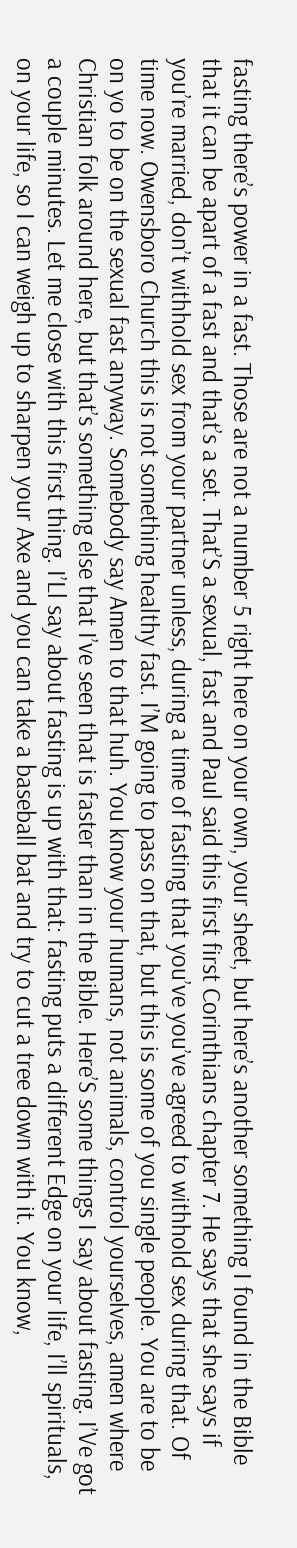fasting there’s power in a fast. Those are not a number 5 right here on your own, your sheet, but here’s another something I found in the Bible that it can be apart of a fast and that’s a set. That’S a sexual, fast and Paul said this first first Corinthians chapter 7. He says that she says if you’re married, don’t withhold sex from your partner unless, during a time of fasting that you’ve you’ve agreed to withhold sex during that. Of time now. Owensboro Church this is not something healthy fast. I’M going to pass on that, but this is some of you single people. You are to be on yo to be on the sexual fast anyway. Somebody say Amen to that huh. You know your humans, not animals, control yourselves, amen where Christian folk around here, but that’s something else that I’ve seen that is faster than in the Bible. Here’S some things I say about fasting. I’Ve got a couple minutes. Let me close with this first thing. I’Ll say about fasting is up with that: fasting puts a different Edge on your life, I’ll spirituals, on your life, so I can weigh up to sharpen your Axe and you can take a baseball bat and try to cut a tree down with it. You know,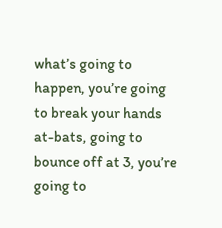what’s going to happen, you’re going to break your hands at-bats, going to bounce off at 3, you’re going to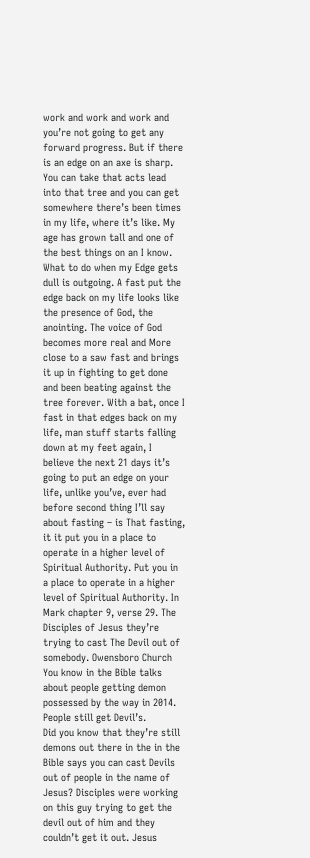work and work and work and you’re not going to get any forward progress. But if there is an edge on an axe is sharp. You can take that acts lead into that tree and you can get somewhere there’s been times in my life, where it’s like. My age has grown tall and one of the best things on an I know. What to do when my Edge gets dull is outgoing. A fast put the edge back on my life looks like the presence of God, the anointing. The voice of God becomes more real and More close to a saw fast and brings it up in fighting to get done and been beating against the tree forever. With a bat, once I fast in that edges back on my life, man stuff starts falling down at my feet again, I believe the next 21 days it’s going to put an edge on your life, unlike you’ve, ever had before second thing I’ll say about fasting – is That fasting, it it put you in a place to operate in a higher level of Spiritual Authority. Put you in a place to operate in a higher level of Spiritual Authority. In Mark chapter 9, verse 29. The Disciples of Jesus they’re trying to cast The Devil out of somebody. Owensboro Church You know in the Bible talks about people getting demon possessed by the way in 2014. People still get Devil’s.
Did you know that they’re still demons out there in the in the Bible says you can cast Devils out of people in the name of Jesus? Disciples were working on this guy trying to get the devil out of him and they couldn’t get it out. Jesus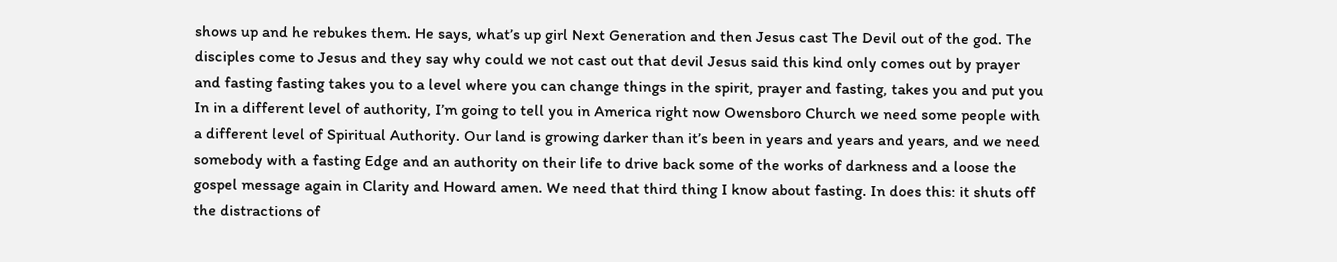shows up and he rebukes them. He says, what’s up girl Next Generation and then Jesus cast The Devil out of the god. The disciples come to Jesus and they say why could we not cast out that devil Jesus said this kind only comes out by prayer and fasting fasting takes you to a level where you can change things in the spirit, prayer and fasting, takes you and put you In in a different level of authority, I’m going to tell you in America right now Owensboro Church we need some people with a different level of Spiritual Authority. Our land is growing darker than it’s been in years and years and years, and we need somebody with a fasting Edge and an authority on their life to drive back some of the works of darkness and a loose the gospel message again in Clarity and Howard amen. We need that third thing I know about fasting. In does this: it shuts off the distractions of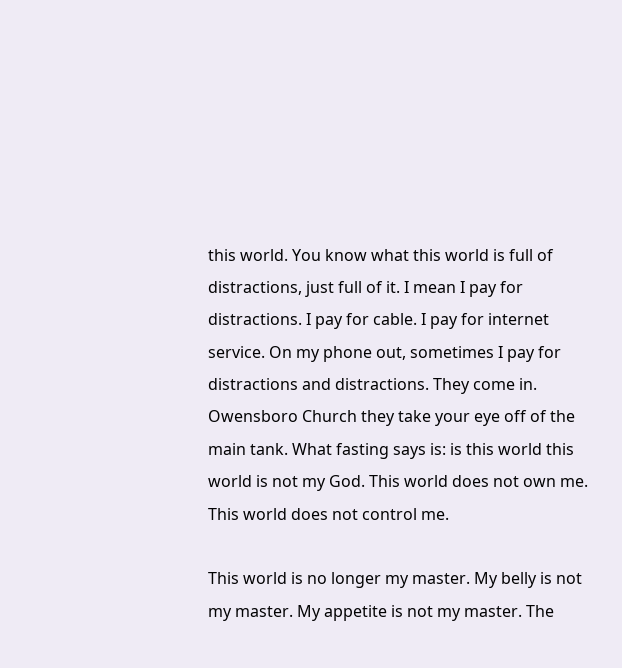this world. You know what this world is full of distractions, just full of it. I mean I pay for distractions. I pay for cable. I pay for internet service. On my phone out, sometimes I pay for distractions and distractions. They come in. Owensboro Church they take your eye off of the main tank. What fasting says is: is this world this world is not my God. This world does not own me. This world does not control me.

This world is no longer my master. My belly is not my master. My appetite is not my master. The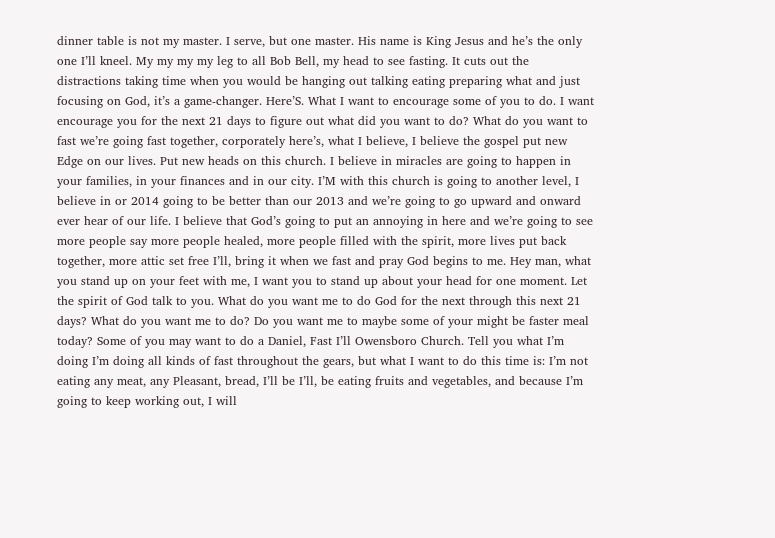dinner table is not my master. I serve, but one master. His name is King Jesus and he’s the only one I’ll kneel. My my my my leg to all Bob Bell, my head to see fasting. It cuts out the distractions taking time when you would be hanging out talking eating preparing what and just focusing on God, it’s a game-changer. Here’S. What I want to encourage some of you to do. I want encourage you for the next 21 days to figure out what did you want to do? What do you want to fast we’re going fast together, corporately here’s, what I believe, I believe the gospel put new Edge on our lives. Put new heads on this church. I believe in miracles are going to happen in your families, in your finances and in our city. I’M with this church is going to another level, I believe in or 2014 going to be better than our 2013 and we’re going to go upward and onward ever hear of our life. I believe that God’s going to put an annoying in here and we’re going to see more people say more people healed, more people filled with the spirit, more lives put back together, more attic set free I’ll, bring it when we fast and pray God begins to me. Hey man, what you stand up on your feet with me, I want you to stand up about your head for one moment. Let the spirit of God talk to you. What do you want me to do God for the next through this next 21 days? What do you want me to do? Do you want me to maybe some of your might be faster meal today? Some of you may want to do a Daniel, Fast I’ll Owensboro Church. Tell you what I’m doing I’m doing all kinds of fast throughout the gears, but what I want to do this time is: I’m not eating any meat, any Pleasant, bread, I’ll be I’ll, be eating fruits and vegetables, and because I’m going to keep working out, I will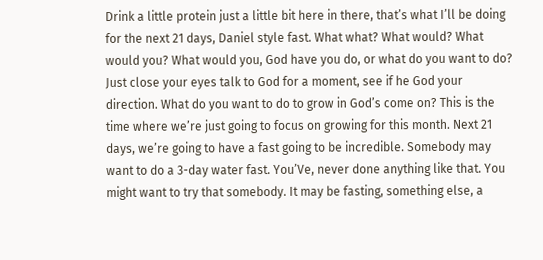Drink a little protein just a little bit here in there, that’s what I’ll be doing for the next 21 days, Daniel style fast. What what? What would? What would you? What would you, God have you do, or what do you want to do? Just close your eyes talk to God for a moment, see if he God your direction. What do you want to do to grow in God’s come on? This is the time where we’re just going to focus on growing for this month. Next 21 days, we’re going to have a fast going to be incredible. Somebody may want to do a 3-day water fast. You’Ve, never done anything like that. You might want to try that somebody. It may be fasting, something else, a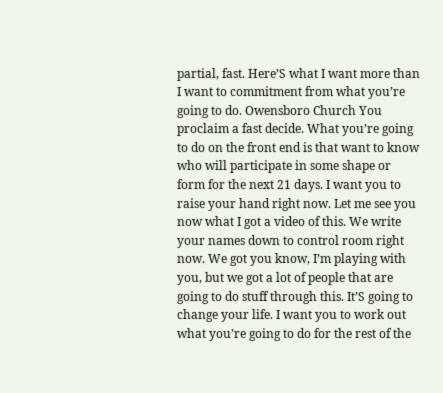partial, fast. Here’S what I want more than I want to commitment from what you’re going to do. Owensboro Church You proclaim a fast decide. What you’re going to do on the front end is that want to know who will participate in some shape or form for the next 21 days. I want you to raise your hand right now. Let me see you now what I got a video of this. We write your names down to control room right now. We got you know, I’m playing with you, but we got a lot of people that are going to do stuff through this. It’S going to change your life. I want you to work out what you’re going to do for the rest of the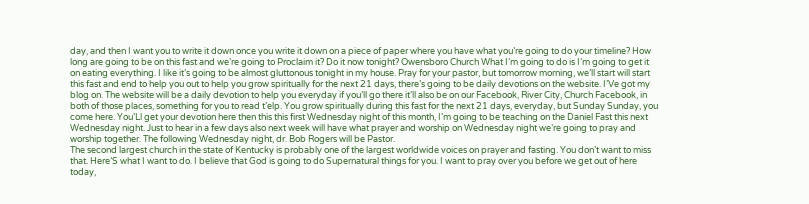day, and then I want you to write it down once you write it down on a piece of paper where you have what you’re going to do your timeline? How long are going to be on this fast and we’re going to Proclaim it? Do it now tonight? Owensboro Church What I’m going to do is I’m going to get it on eating everything. I like it’s going to be almost gluttonous tonight in my house. Pray for your pastor, but tomorrow morning, we’ll start will start this fast and end to help you out to help you grow spiritually for the next 21 days, there’s going to be daily devotions on the website. I’Ve got my blog on. The website will be a daily devotion to help you everyday if you’ll go there it’ll also be on our Facebook, River City, Church Facebook, in both of those places, something for you to read t’elp. You grow spiritually during this fast for the next 21 days, everyday, but Sunday Sunday, you come here. You’Ll get your devotion here then this this first Wednesday night of this month, I’m going to be teaching on the Daniel Fast this next Wednesday night. Just to hear in a few days also next week will have what prayer and worship on Wednesday night we’re going to pray and worship together. The following Wednesday night, dr. Bob Rogers will be Pastor.
The second largest church in the state of Kentucky is probably one of the largest worldwide voices on prayer and fasting. You don’t want to miss that. Here’S what I want to do. I believe that God is going to do Supernatural things for you. I want to pray over you before we get out of here today,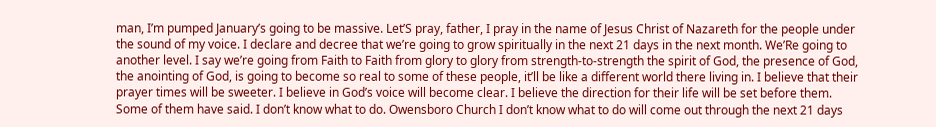man, I’m pumped January’s going to be massive. Let’S pray, father, I pray in the name of Jesus Christ of Nazareth for the people under the sound of my voice. I declare and decree that we’re going to grow spiritually in the next 21 days in the next month. We’Re going to another level. I say we’re going from Faith to Faith from glory to glory from strength-to-strength the spirit of God, the presence of God, the anointing of God, is going to become so real to some of these people, it’ll be like a different world there living in. I believe that their prayer times will be sweeter. I believe in God’s voice will become clear. I believe the direction for their life will be set before them. Some of them have said. I don’t know what to do. Owensboro Church I don’t know what to do will come out through the next 21 days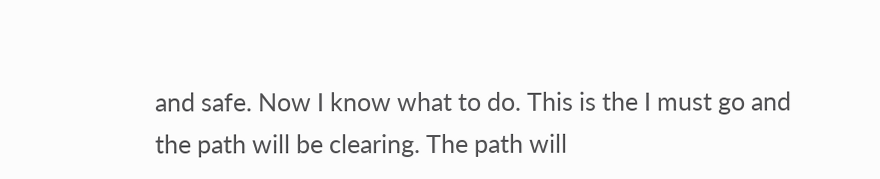and safe. Now I know what to do. This is the I must go and the path will be clearing. The path will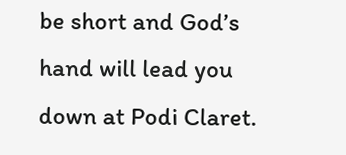be short and God’s hand will lead you down at Podi Claret.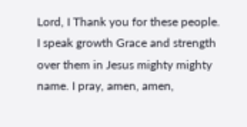Lord, I Thank you for these people. I speak growth Grace and strength over them in Jesus mighty mighty name. I pray, amen, amen,